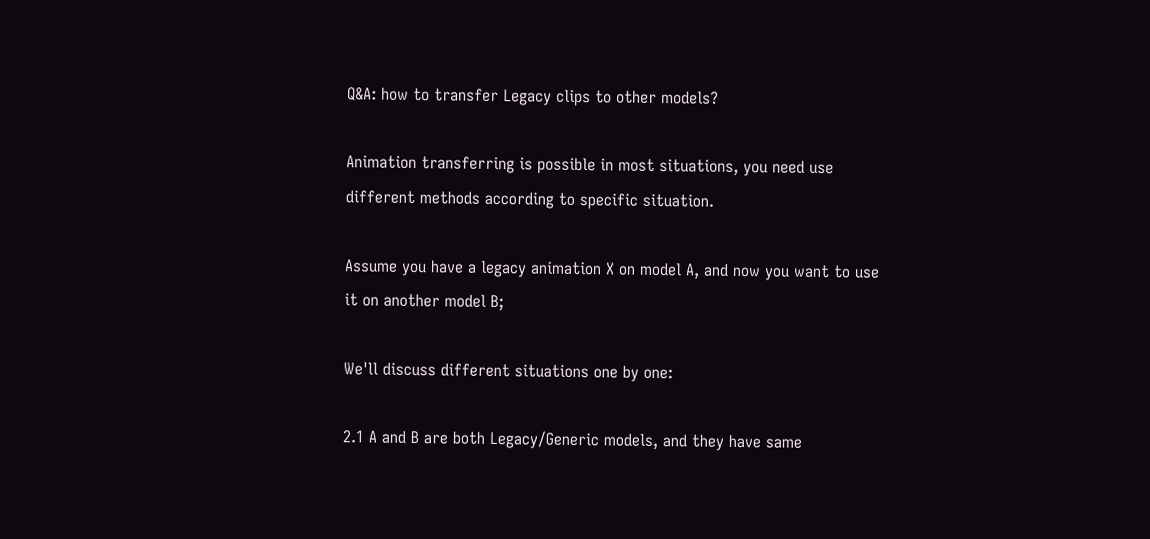Q&A: how to transfer Legacy clips to other models?

Animation transferring is possible in most situations, you need use different methods according to specific situation.

Assume you have a legacy animation X on model A, and now you want to use it on another model B;

We'll discuss different situations one by one:

2.1 A and B are both Legacy/Generic models, and they have same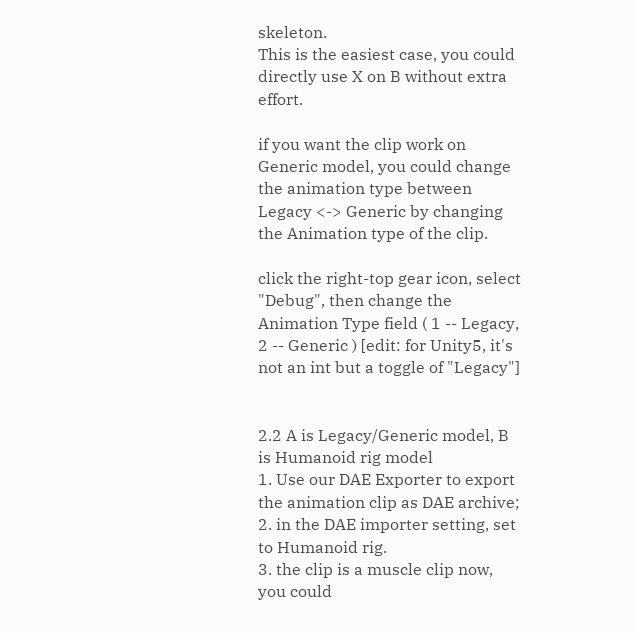skeleton.
This is the easiest case, you could directly use X on B without extra effort.

if you want the clip work on Generic model, you could change the animation type between Legacy <-> Generic by changing the Animation type of the clip.

click the right-top gear icon, select "Debug", then change the Animation Type field ( 1 -- Legacy, 2 -- Generic ) [edit: for Unity5, it's not an int but a toggle of "Legacy"]


2.2 A is Legacy/Generic model, B is Humanoid rig model
1. Use our DAE Exporter to export the animation clip as DAE archive;
2. in the DAE importer setting, set to Humanoid rig.
3. the clip is a muscle clip now, you could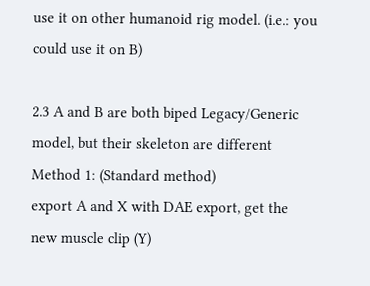use it on other humanoid rig model. (i.e.: you could use it on B)

2.3 A and B are both biped Legacy/Generic model, but their skeleton are different
Method 1: (Standard method)
export A and X with DAE export, get the new muscle clip (Y)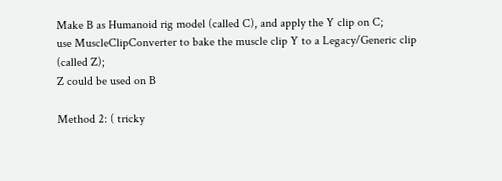Make B as Humanoid rig model (called C), and apply the Y clip on C;
use MuscleClipConverter to bake the muscle clip Y to a Legacy/Generic clip (called Z);
Z could be used on B

Method 2: ( tricky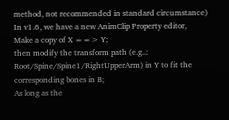method, not recommended in standard circumstance)
In v1.6, we have a new AnimClip Property editor,
Make a copy of X ==> Y;
then modify the transform path (e.g..: Root/Spine/Spine1/RightUpperArm) in Y to fit the corresponding bones in B;
As long as the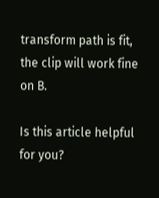transform path is fit, the clip will work fine on B.

Is this article helpful for you?